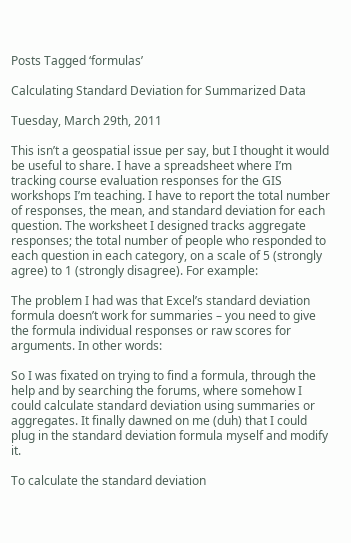Posts Tagged ‘formulas’

Calculating Standard Deviation for Summarized Data

Tuesday, March 29th, 2011

This isn’t a geospatial issue per say, but I thought it would be useful to share. I have a spreadsheet where I’m tracking course evaluation responses for the GIS workshops I’m teaching. I have to report the total number of responses, the mean, and standard deviation for each question. The worksheet I designed tracks aggregate responses; the total number of people who responded to each question in each category, on a scale of 5 (strongly agree) to 1 (strongly disagree). For example:

The problem I had was that Excel’s standard deviation formula doesn’t work for summaries – you need to give the formula individual responses or raw scores for arguments. In other words:

So I was fixated on trying to find a formula, through the help and by searching the forums, where somehow I could calculate standard deviation using summaries or aggregates. It finally dawned on me (duh) that I could plug in the standard deviation formula myself and modify it.

To calculate the standard deviation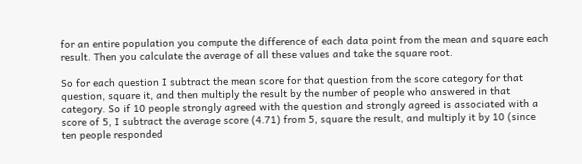for an entire population you compute the difference of each data point from the mean and square each result. Then you calculate the average of all these values and take the square root.

So for each question I subtract the mean score for that question from the score category for that question, square it, and then multiply the result by the number of people who answered in that category. So if 10 people strongly agreed with the question and strongly agreed is associated with a score of 5, I subtract the average score (4.71) from 5, square the result, and multiply it by 10 (since ten people responded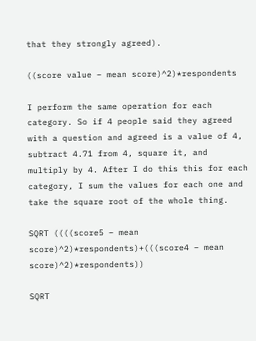that they strongly agreed).

((score value – mean score)^2)*respondents

I perform the same operation for each category. So if 4 people said they agreed with a question and agreed is a value of 4, subtract 4.71 from 4, square it, and multiply by 4. After I do this this for each category, I sum the values for each one and take the square root of the whole thing.

SQRT ((((score5 – mean score)^2)*respondents)+(((score4 – mean score)^2)*respondents))

SQRT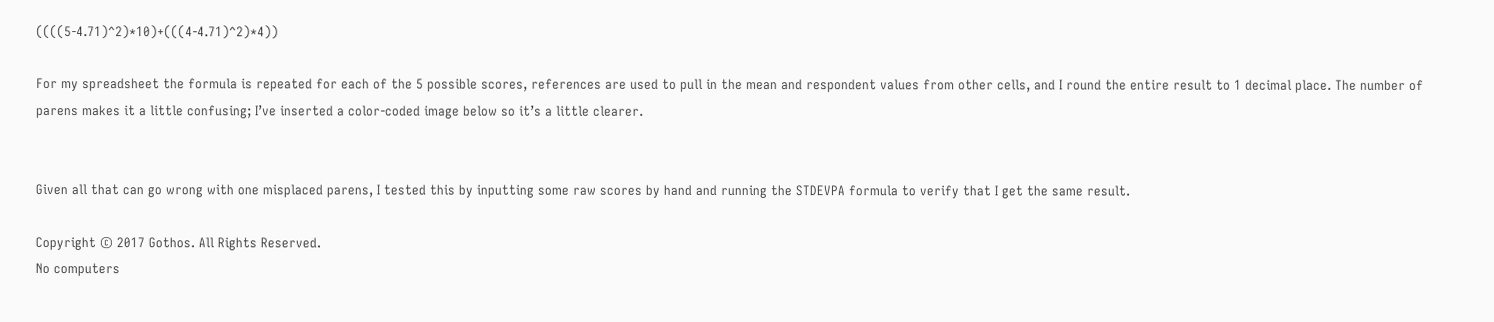((((5-4.71)^2)*10)+(((4-4.71)^2)*4))

For my spreadsheet the formula is repeated for each of the 5 possible scores, references are used to pull in the mean and respondent values from other cells, and I round the entire result to 1 decimal place. The number of parens makes it a little confusing; I’ve inserted a color-coded image below so it’s a little clearer.


Given all that can go wrong with one misplaced parens, I tested this by inputting some raw scores by hand and running the STDEVPA formula to verify that I get the same result.

Copyright © 2017 Gothos. All Rights Reserved.
No computers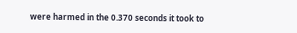were harmed in the 0.370 seconds it took to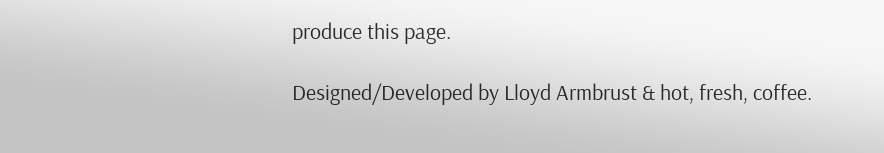produce this page.

Designed/Developed by Lloyd Armbrust & hot, fresh, coffee.